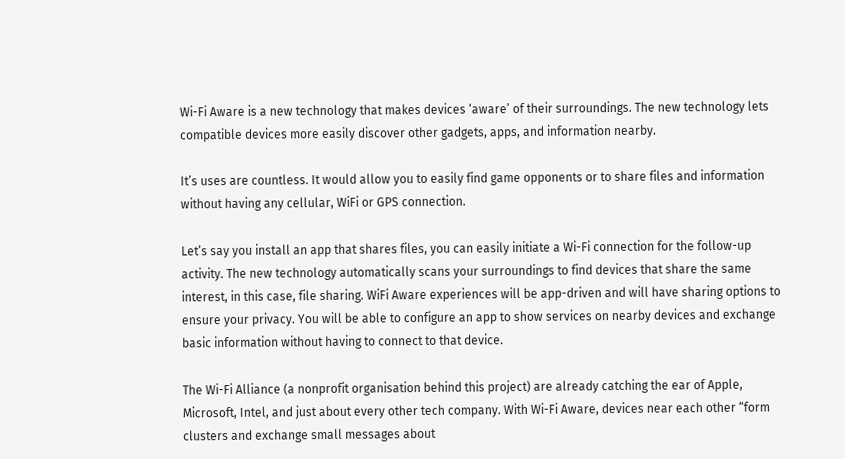Wi-Fi Aware is a new technology that makes devices ‘aware’ of their surroundings. The new technology lets compatible devices more easily discover other gadgets, apps, and information nearby.

It’s uses are countless. It would allow you to easily find game opponents or to share files and information without having any cellular, WiFi or GPS connection.

Let’s say you install an app that shares files, you can easily initiate a Wi-Fi connection for the follow-up activity. The new technology automatically scans your surroundings to find devices that share the same interest, in this case, file sharing. WiFi Aware experiences will be app-driven and will have sharing options to ensure your privacy. You will be able to configure an app to show services on nearby devices and exchange basic information without having to connect to that device.

The Wi-Fi Alliance (a nonprofit organisation behind this project) are already catching the ear of Apple, Microsoft, Intel, and just about every other tech company. With Wi-Fi Aware, devices near each other “form clusters and exchange small messages about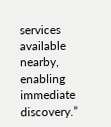services available nearby, enabling immediate discovery.”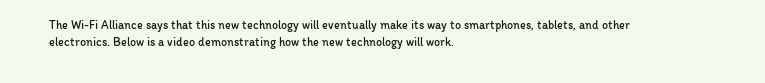The Wi-Fi Alliance says that this new technology will eventually make its way to smartphones, tablets, and other electronics. Below is a video demonstrating how the new technology will work.